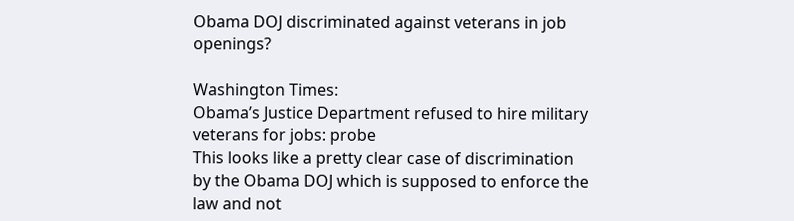Obama DOJ discriminated against veterans in job openings?

Washington Times:
Obama’s Justice Department refused to hire military veterans for jobs: probe
This looks like a pretty clear case of discrimination by the Obama DOJ which is supposed to enforce the law and not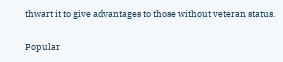thwart it to give advantages to those without veteran status.


Popular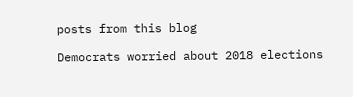posts from this blog

Democrats worried about 2018 elections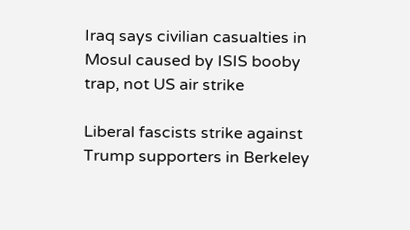Iraq says civilian casualties in Mosul caused by ISIS booby trap, not US air strike

Liberal fascists strike against Trump supporters in Berkeley